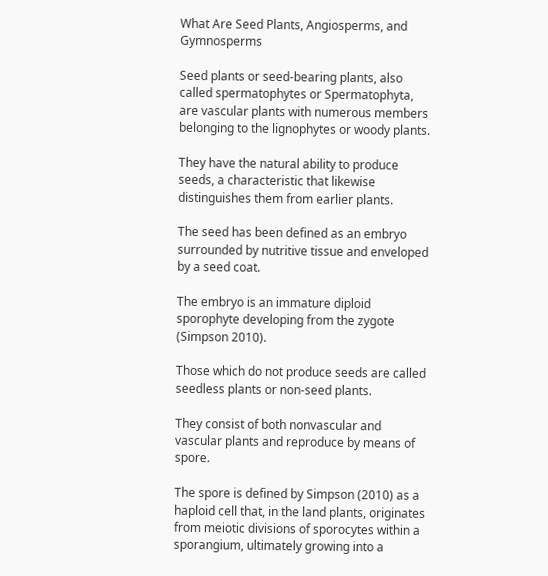What Are Seed Plants, Angiosperms, and Gymnosperms

Seed plants or seed-bearing plants, also called spermatophytes or Spermatophyta, are vascular plants with numerous members belonging to the lignophytes or woody plants.

They have the natural ability to produce seeds, a characteristic that likewise distinguishes them from earlier plants.

The seed has been defined as an embryo surrounded by nutritive tissue and enveloped by a seed coat.

The embryo is an immature diploid sporophyte developing from the zygote (Simpson 2010).

Those which do not produce seeds are called seedless plants or non-seed plants.

They consist of both nonvascular and vascular plants and reproduce by means of spore.

The spore is defined by Simpson (2010) as a haploid cell that, in the land plants, originates from meiotic divisions of sporocytes within a sporangium, ultimately growing into a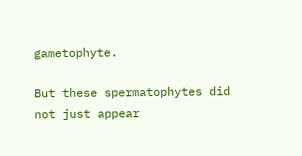gametophyte.

But these spermatophytes did not just appear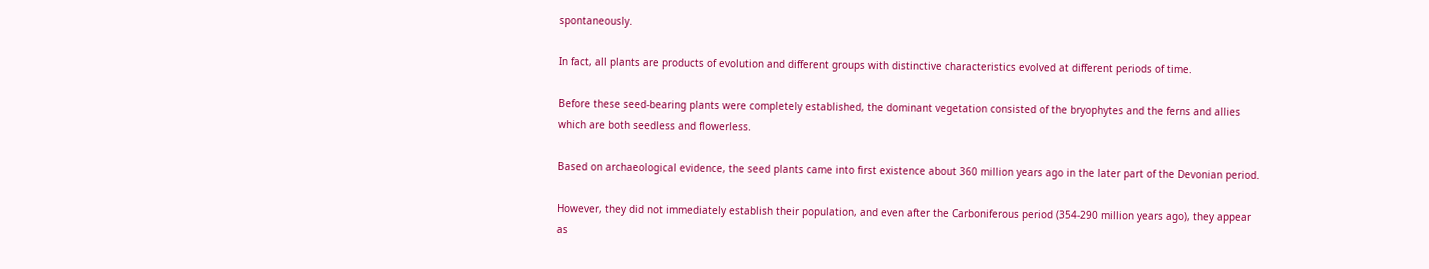spontaneously.

In fact, all plants are products of evolution and different groups with distinctive characteristics evolved at different periods of time.

Before these seed-bearing plants were completely established, the dominant vegetation consisted of the bryophytes and the ferns and allies which are both seedless and flowerless.

Based on archaeological evidence, the seed plants came into first existence about 360 million years ago in the later part of the Devonian period.

However, they did not immediately establish their population, and even after the Carboniferous period (354-290 million years ago), they appear as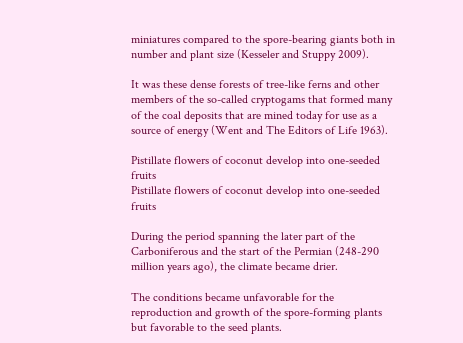miniatures compared to the spore-bearing giants both in number and plant size (Kesseler and Stuppy 2009).

It was these dense forests of tree-like ferns and other members of the so-called cryptogams that formed many of the coal deposits that are mined today for use as a source of energy (Went and The Editors of Life 1963).

Pistillate flowers of coconut develop into one-seeded fruits
Pistillate flowers of coconut develop into one-seeded fruits

During the period spanning the later part of the Carboniferous and the start of the Permian (248-290 million years ago), the climate became drier.

The conditions became unfavorable for the reproduction and growth of the spore-forming plants but favorable to the seed plants.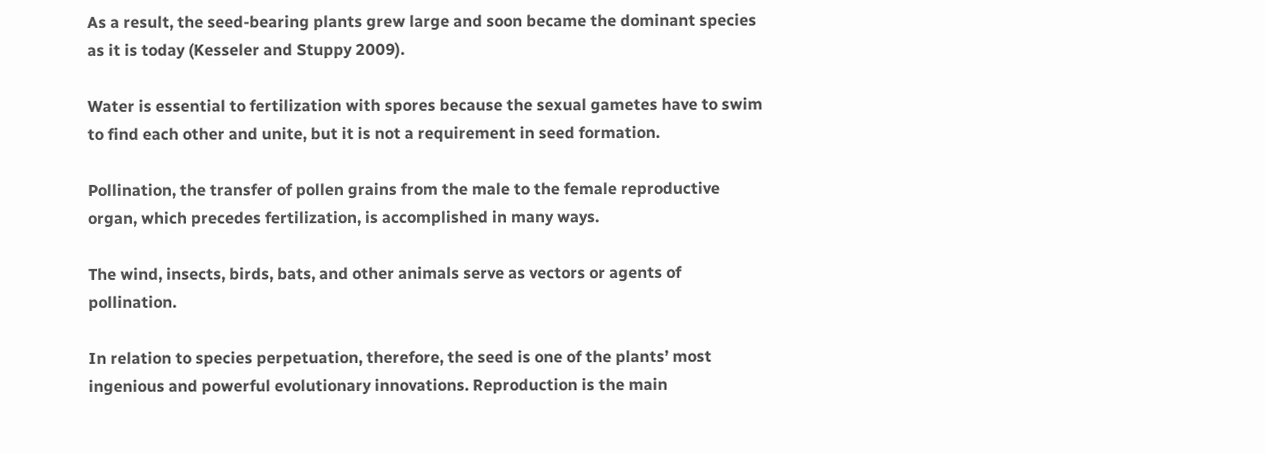As a result, the seed-bearing plants grew large and soon became the dominant species as it is today (Kesseler and Stuppy 2009).

Water is essential to fertilization with spores because the sexual gametes have to swim to find each other and unite, but it is not a requirement in seed formation.

Pollination, the transfer of pollen grains from the male to the female reproductive organ, which precedes fertilization, is accomplished in many ways.

The wind, insects, birds, bats, and other animals serve as vectors or agents of pollination.

In relation to species perpetuation, therefore, the seed is one of the plants’ most ingenious and powerful evolutionary innovations. Reproduction is the main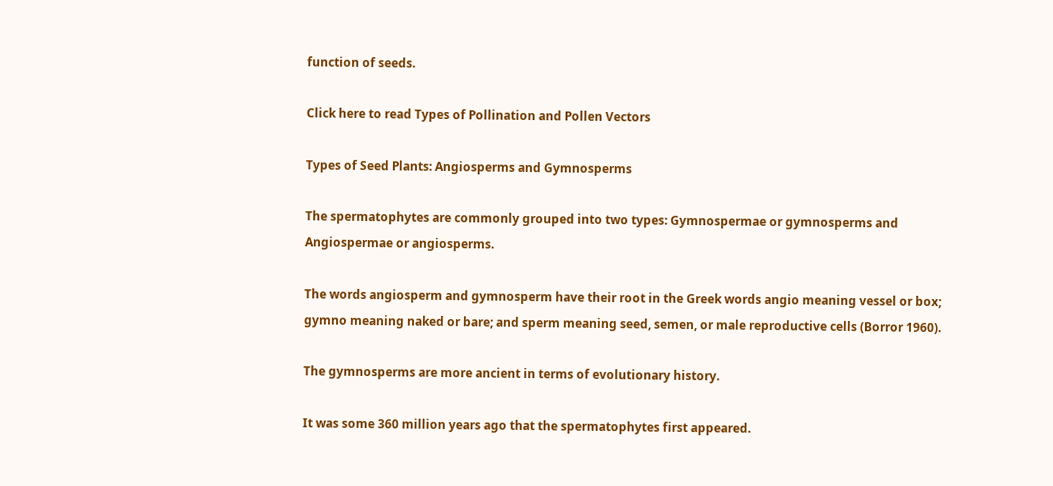function of seeds.

Click here to read Types of Pollination and Pollen Vectors

Types of Seed Plants: Angiosperms and Gymnosperms

The spermatophytes are commonly grouped into two types: Gymnospermae or gymnosperms and Angiospermae or angiosperms.

The words angiosperm and gymnosperm have their root in the Greek words angio meaning vessel or box; gymno meaning naked or bare; and sperm meaning seed, semen, or male reproductive cells (Borror 1960).

The gymnosperms are more ancient in terms of evolutionary history.

It was some 360 million years ago that the spermatophytes first appeared.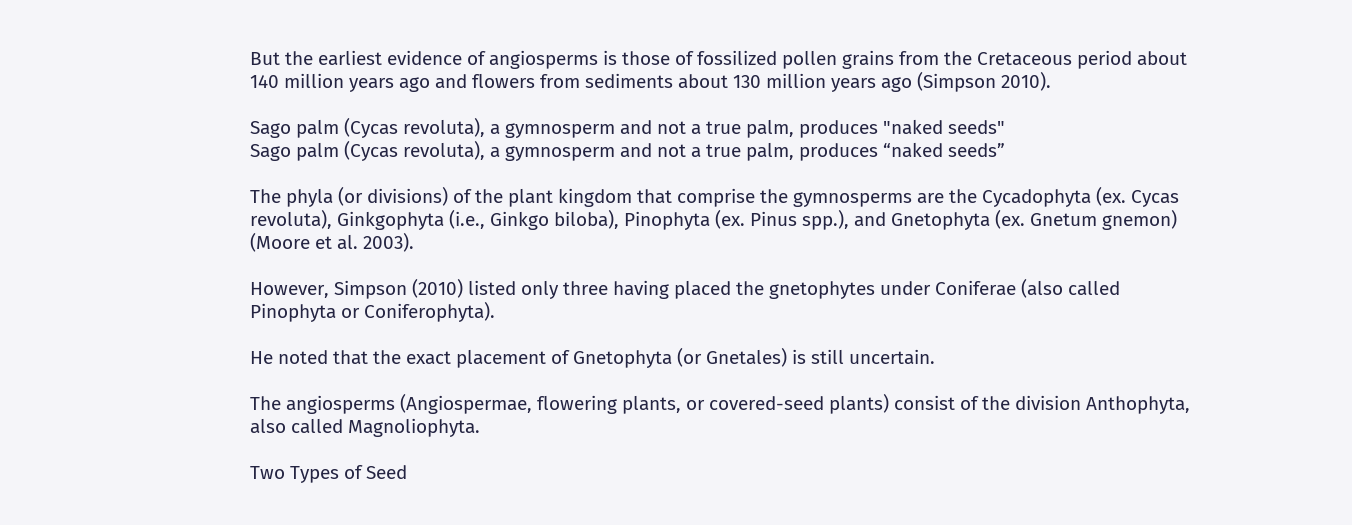But the earliest evidence of angiosperms is those of fossilized pollen grains from the Cretaceous period about 140 million years ago and flowers from sediments about 130 million years ago (Simpson 2010).

Sago palm (Cycas revoluta), a gymnosperm and not a true palm, produces "naked seeds"
Sago palm (Cycas revoluta), a gymnosperm and not a true palm, produces “naked seeds”

The phyla (or divisions) of the plant kingdom that comprise the gymnosperms are the Cycadophyta (ex. Cycas revoluta), Ginkgophyta (i.e., Ginkgo biloba), Pinophyta (ex. Pinus spp.), and Gnetophyta (ex. Gnetum gnemon) (Moore et al. 2003).

However, Simpson (2010) listed only three having placed the gnetophytes under Coniferae (also called Pinophyta or Coniferophyta).

He noted that the exact placement of Gnetophyta (or Gnetales) is still uncertain.

The angiosperms (Angiospermae, flowering plants, or covered-seed plants) consist of the division Anthophyta, also called Magnoliophyta.

Two Types of Seed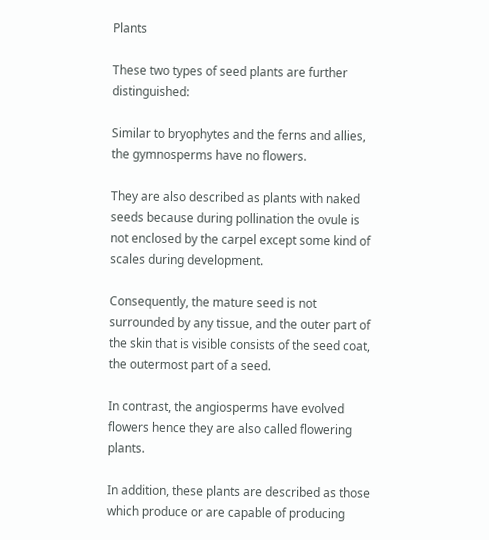Plants

These two types of seed plants are further distinguished:

Similar to bryophytes and the ferns and allies, the gymnosperms have no flowers.

They are also described as plants with naked seeds because during pollination the ovule is not enclosed by the carpel except some kind of scales during development.

Consequently, the mature seed is not surrounded by any tissue, and the outer part of the skin that is visible consists of the seed coat, the outermost part of a seed.

In contrast, the angiosperms have evolved flowers hence they are also called flowering plants.

In addition, these plants are described as those which produce or are capable of producing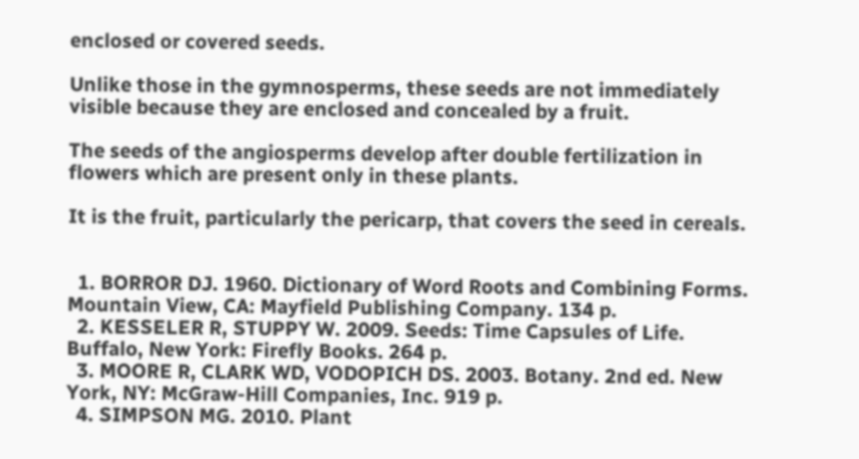enclosed or covered seeds.

Unlike those in the gymnosperms, these seeds are not immediately visible because they are enclosed and concealed by a fruit.

The seeds of the angiosperms develop after double fertilization in flowers which are present only in these plants.

It is the fruit, particularly the pericarp, that covers the seed in cereals.


  1. BORROR DJ. 1960. Dictionary of Word Roots and Combining Forms. Mountain View, CA: Mayfield Publishing Company. 134 p.
  2. KESSELER R, STUPPY W. 2009. Seeds: Time Capsules of Life. Buffalo, New York: Firefly Books. 264 p.
  3. MOORE R, CLARK WD, VODOPICH DS. 2003. Botany. 2nd ed. New York, NY: McGraw-Hill Companies, Inc. 919 p.
  4. SIMPSON MG. 2010. Plant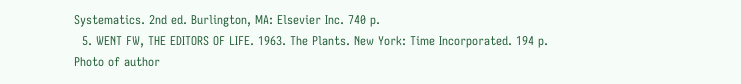Systematics. 2nd ed. Burlington, MA: Elsevier Inc. 740 p.
  5. WENT FW, THE EDITORS OF LIFE. 1963. The Plants. New York: Time Incorporated. 194 p.
Photo of author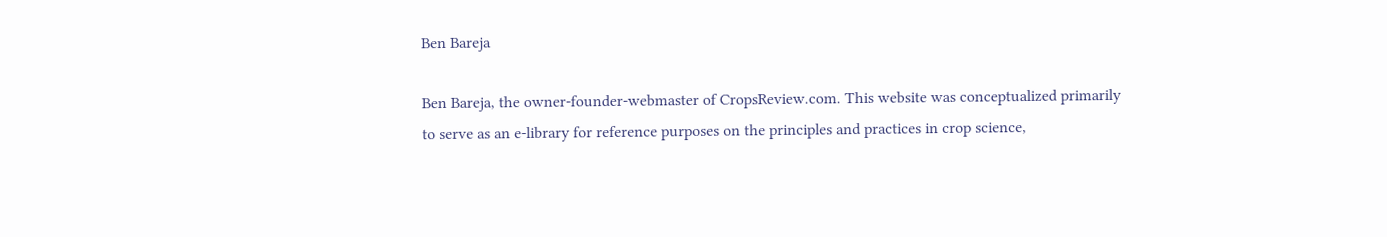Ben Bareja

Ben Bareja, the owner-founder-webmaster of CropsReview.com. This website was conceptualized primarily to serve as an e-library for reference purposes on the principles and practices in crop science,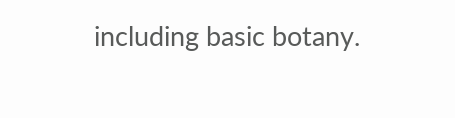including basic botany.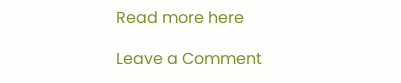Read more here

Leave a Comment